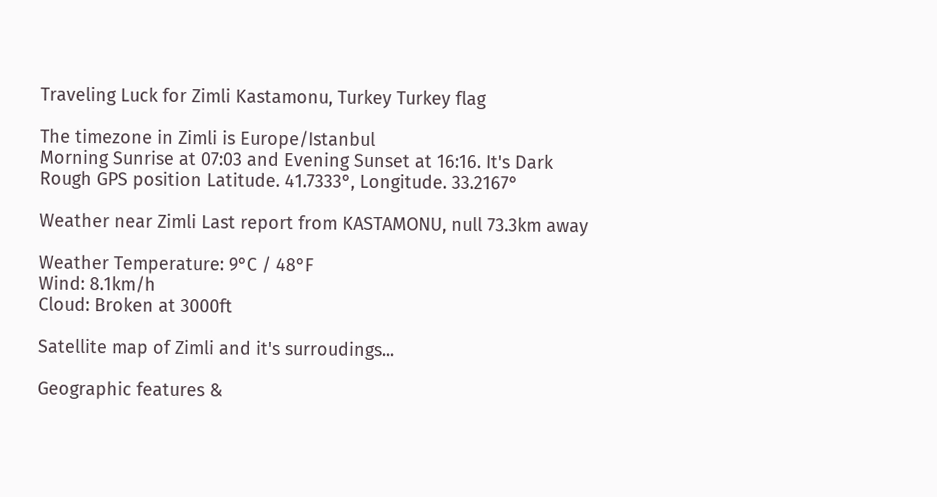Traveling Luck for Zimli Kastamonu, Turkey Turkey flag

The timezone in Zimli is Europe/Istanbul
Morning Sunrise at 07:03 and Evening Sunset at 16:16. It's Dark
Rough GPS position Latitude. 41.7333°, Longitude. 33.2167°

Weather near Zimli Last report from KASTAMONU, null 73.3km away

Weather Temperature: 9°C / 48°F
Wind: 8.1km/h
Cloud: Broken at 3000ft

Satellite map of Zimli and it's surroudings...

Geographic features &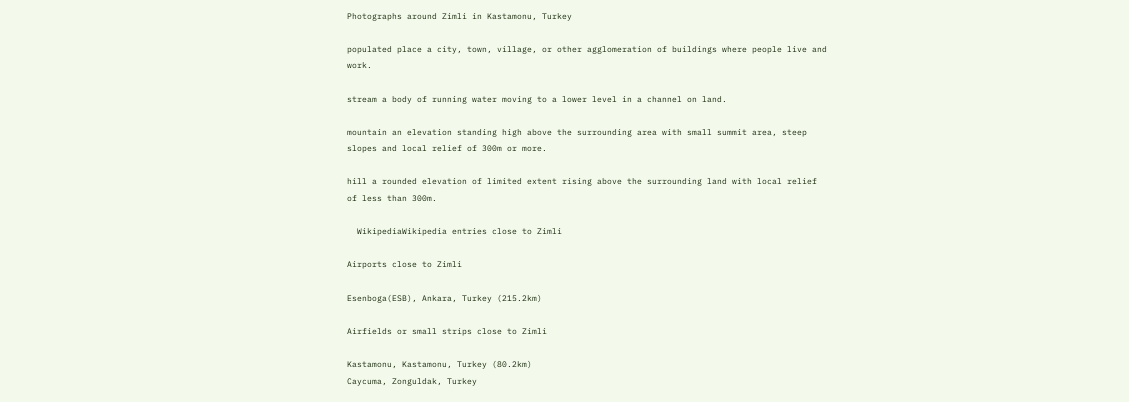Photographs around Zimli in Kastamonu, Turkey

populated place a city, town, village, or other agglomeration of buildings where people live and work.

stream a body of running water moving to a lower level in a channel on land.

mountain an elevation standing high above the surrounding area with small summit area, steep slopes and local relief of 300m or more.

hill a rounded elevation of limited extent rising above the surrounding land with local relief of less than 300m.

  WikipediaWikipedia entries close to Zimli

Airports close to Zimli

Esenboga(ESB), Ankara, Turkey (215.2km)

Airfields or small strips close to Zimli

Kastamonu, Kastamonu, Turkey (80.2km)
Caycuma, Zonguldak, Turkey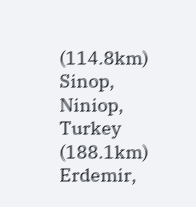(114.8km)
Sinop, Niniop, Turkey (188.1km)
Erdemir,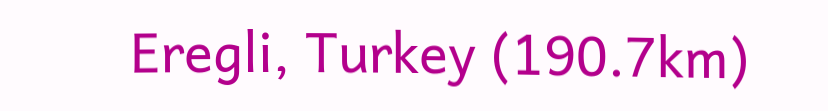Eregli, Turkey (190.7km)